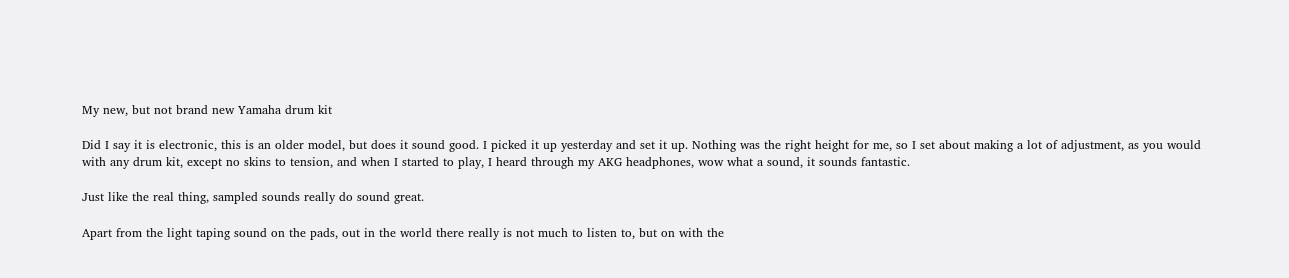My new, but not brand new Yamaha drum kit

Did I say it is electronic, this is an older model, but does it sound good. I picked it up yesterday and set it up. Nothing was the right height for me, so I set about making a lot of adjustment, as you would with any drum kit, except no skins to tension, and when I started to play, I heard through my AKG headphones, wow what a sound, it sounds fantastic.

Just like the real thing, sampled sounds really do sound great.

Apart from the light taping sound on the pads, out in the world there really is not much to listen to, but on with the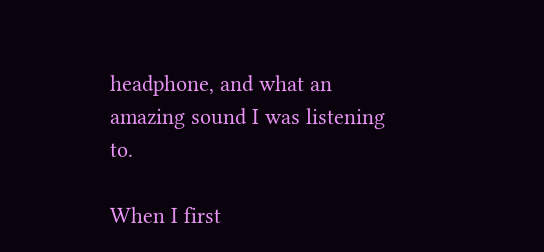headphone, and what an amazing sound I was listening to.

When I first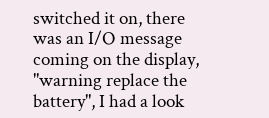switched it on, there was an I/O message coming on the display, "warning replace the battery", I had a look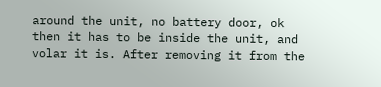around the unit, no battery door, ok then it has to be inside the unit, and volar it is. After removing it from the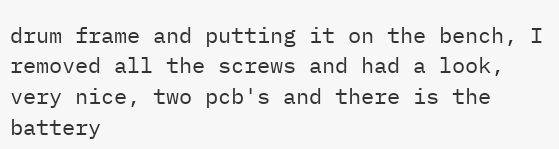drum frame and putting it on the bench, I removed all the screws and had a look, very nice, two pcb's and there is the battery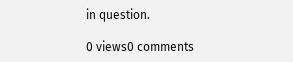in question.

0 views0 comments